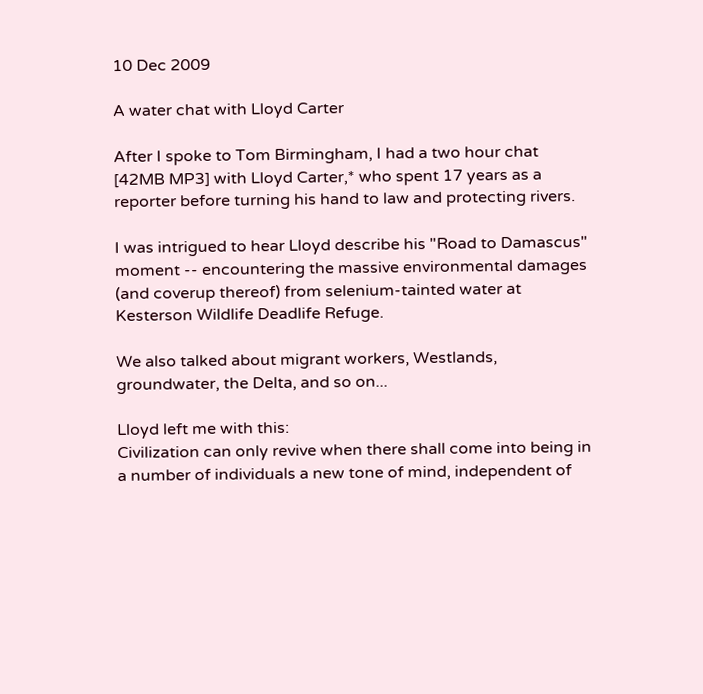10 Dec 2009

A water chat with Lloyd Carter

After I spoke to Tom Birmingham, I had a two hour chat [42MB MP3] with Lloyd Carter,* who spent 17 years as a reporter before turning his hand to law and protecting rivers.

I was intrigued to hear Lloyd describe his "Road to Damascus" moment -- encountering the massive environmental damages (and coverup thereof) from selenium-tainted water at Kesterson Wildlife Deadlife Refuge.

We also talked about migrant workers, Westlands, groundwater, the Delta, and so on...

Lloyd left me with this:
Civilization can only revive when there shall come into being in a number of individuals a new tone of mind, independent of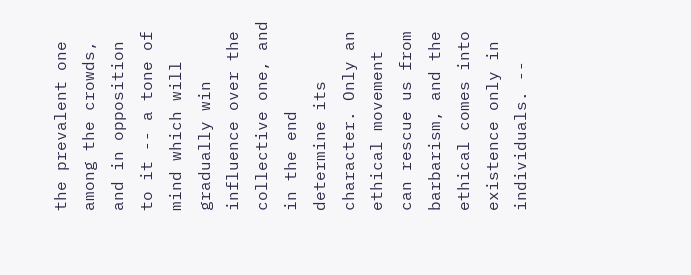the prevalent one among the crowds, and in opposition to it -- a tone of mind which will gradually win influence over the collective one, and in the end determine its character. Only an ethical movement can rescue us from barbarism, and the ethical comes into existence only in individuals. --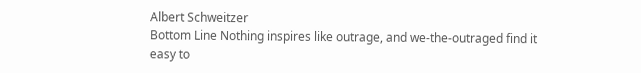Albert Schweitzer
Bottom Line Nothing inspires like outrage, and we-the-outraged find it easy to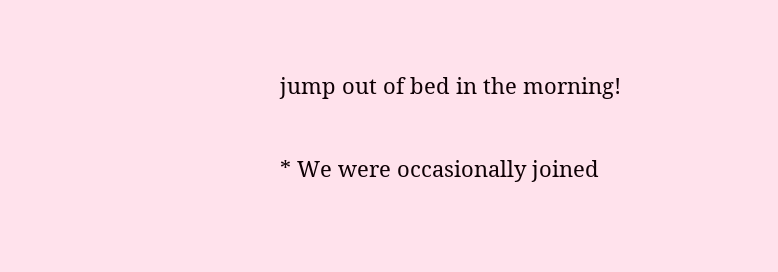jump out of bed in the morning!

* We were occasionally joined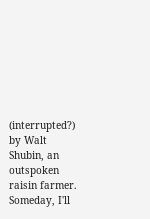(interrupted?) by Walt Shubin, an outspoken raisin farmer. Someday, I'll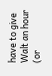have to give Walt an hour (or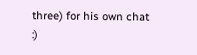three) for his own chat :)